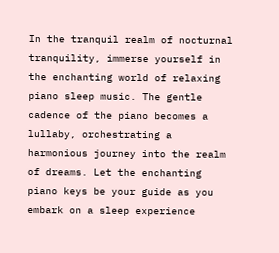In the tranquil realm of nocturnal tranquility, immerse yourself in the enchanting world of relaxing piano sleep music. The gentle cadence of the piano becomes a lullaby, orchestrating a harmonious journey into the realm of dreams. Let the enchanting piano keys be your guide as you embark on a sleep experience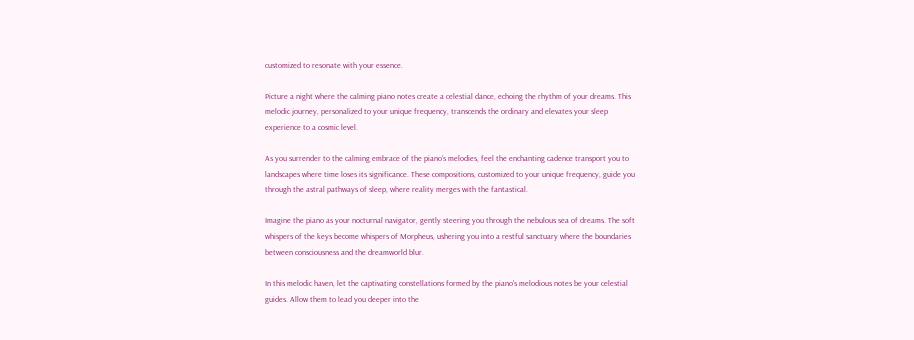customized to resonate with your essence.

Picture a night where the calming piano notes create a celestial dance, echoing the rhythm of your dreams. This melodic journey, personalized to your unique frequency, transcends the ordinary and elevates your sleep experience to a cosmic level.

As you surrender to the calming embrace of the piano's melodies, feel the enchanting cadence transport you to landscapes where time loses its significance. These compositions, customized to your unique frequency, guide you through the astral pathways of sleep, where reality merges with the fantastical.

Imagine the piano as your nocturnal navigator, gently steering you through the nebulous sea of dreams. The soft whispers of the keys become whispers of Morpheus, ushering you into a restful sanctuary where the boundaries between consciousness and the dreamworld blur.

In this melodic haven, let the captivating constellations formed by the piano's melodious notes be your celestial guides. Allow them to lead you deeper into the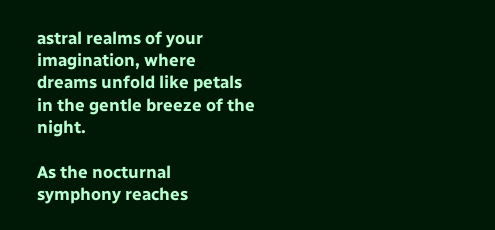astral realms of your imagination, where dreams unfold like petals in the gentle breeze of the night.

As the nocturnal symphony reaches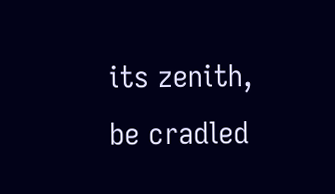its zenith, be cradled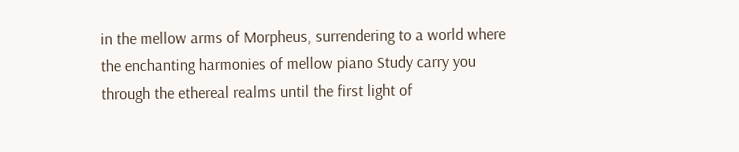in the mellow arms of Morpheus, surrendering to a world where the enchanting harmonies of mellow piano Study carry you through the ethereal realms until the first light of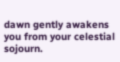dawn gently awakens you from your celestial sojourn.